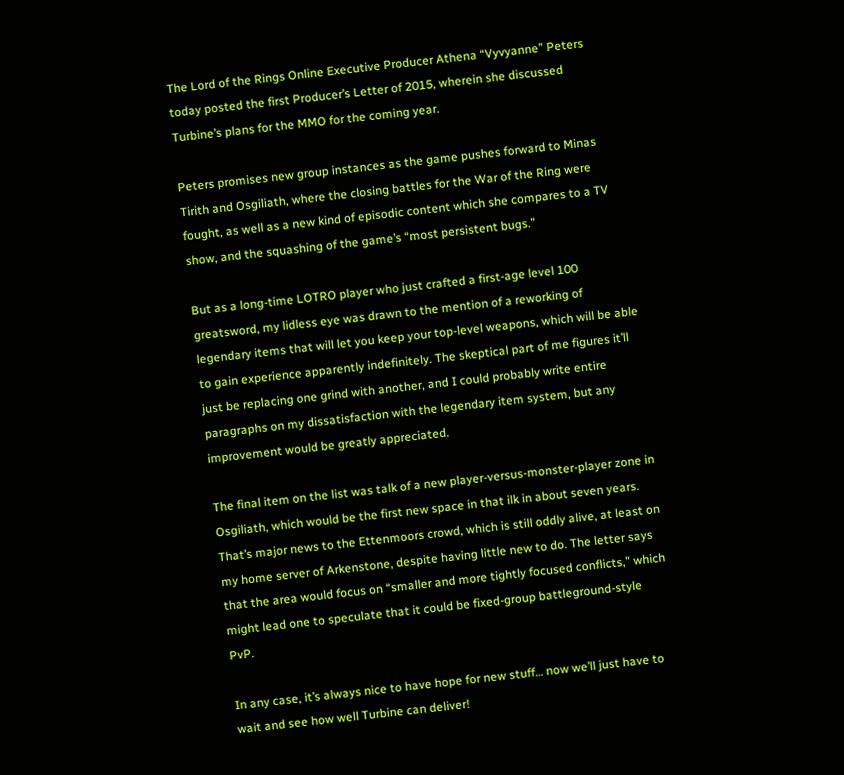The Lord of the Rings Online Executive Producer Athena “Vyvyanne” Peters today posted the first Producer’s Letter of 2015, wherein she discussed Turbine’s plans for the MMO for the coming year.

Peters promises new group instances as the game pushes forward to Minas Tirith and Osgiliath, where the closing battles for the War of the Ring were fought, as well as a new kind of episodic content which she compares to a TV show, and the squashing of the game’s “most persistent bugs.”

But as a long-time LOTRO player who just crafted a first-age level 100 greatsword, my lidless eye was drawn to the mention of a reworking of legendary items that will let you keep your top-level weapons, which will be able to gain experience apparently indefinitely. The skeptical part of me figures it’ll just be replacing one grind with another, and I could probably write entire paragraphs on my dissatisfaction with the legendary item system, but any improvement would be greatly appreciated.

The final item on the list was talk of a new player-versus-monster-player zone in Osgiliath, which would be the first new space in that ilk in about seven years. That’s major news to the Ettenmoors crowd, which is still oddly alive, at least on my home server of Arkenstone, despite having little new to do. The letter says that the area would focus on “smaller and more tightly focused conflicts,” which might lead one to speculate that it could be fixed-group battleground-style PvP.

In any case, it’s always nice to have hope for new stuff… now we’ll just have to wait and see how well Turbine can deliver!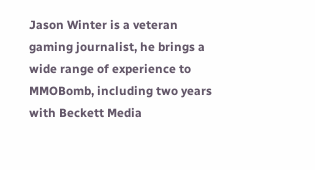Jason Winter is a veteran gaming journalist, he brings a wide range of experience to MMOBomb, including two years with Beckett Media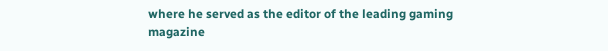where he served as the editor of the leading gaming magazine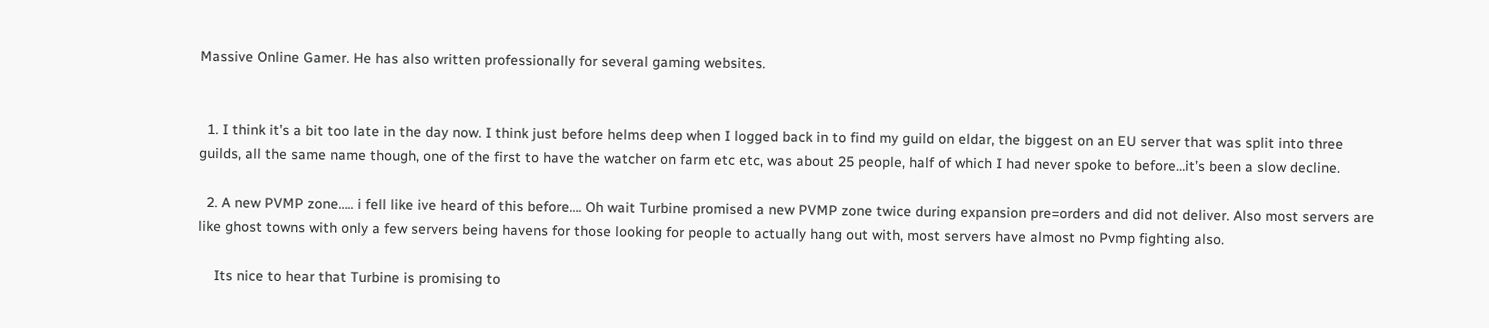Massive Online Gamer. He has also written professionally for several gaming websites.


  1. I think it’s a bit too late in the day now. I think just before helms deep when I logged back in to find my guild on eldar, the biggest on an EU server that was split into three guilds, all the same name though, one of the first to have the watcher on farm etc etc, was about 25 people, half of which I had never spoke to before…it’s been a slow decline.

  2. A new PVMP zone….. i fell like ive heard of this before…. Oh wait Turbine promised a new PVMP zone twice during expansion pre=orders and did not deliver. Also most servers are like ghost towns with only a few servers being havens for those looking for people to actually hang out with, most servers have almost no Pvmp fighting also.

    Its nice to hear that Turbine is promising to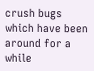crush bugs which have been around for a while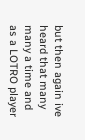but then again ive heard that many many a time and as a LOTRO player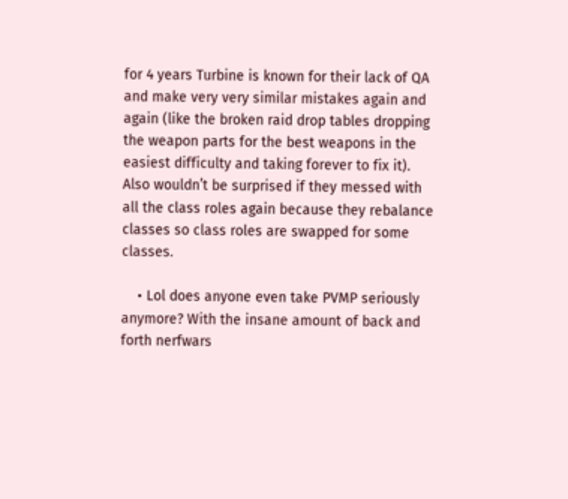for 4 years Turbine is known for their lack of QA and make very very similar mistakes again and again (like the broken raid drop tables dropping the weapon parts for the best weapons in the easiest difficulty and taking forever to fix it). Also wouldn’t be surprised if they messed with all the class roles again because they rebalance classes so class roles are swapped for some classes.

    • Lol does anyone even take PVMP seriously anymore? With the insane amount of back and forth nerfwars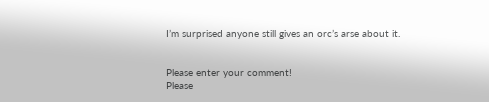I’m surprised anyone still gives an orc’s arse about it.


Please enter your comment!
Please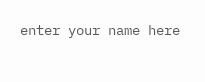enter your name here